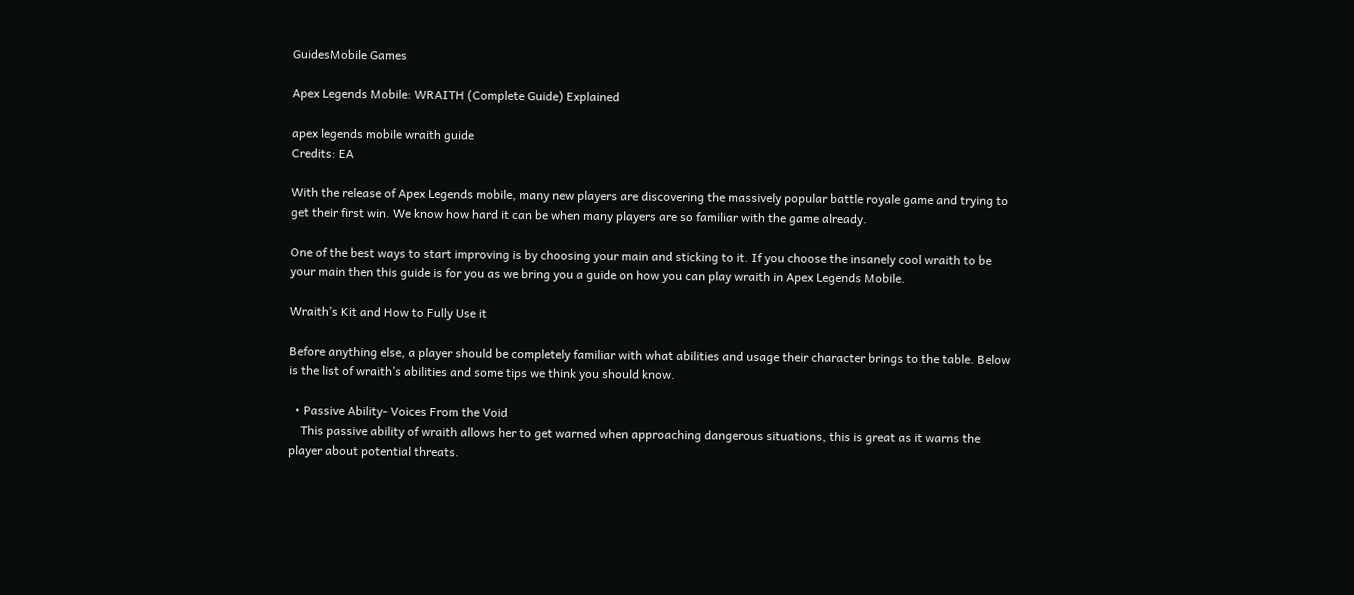GuidesMobile Games

Apex Legends Mobile: WRAITH (Complete Guide) Explained

apex legends mobile wraith guide
Credits: EA

With the release of Apex Legends mobile, many new players are discovering the massively popular battle royale game and trying to get their first win. We know how hard it can be when many players are so familiar with the game already.

One of the best ways to start improving is by choosing your main and sticking to it. If you choose the insanely cool wraith to be your main then this guide is for you as we bring you a guide on how you can play wraith in Apex Legends Mobile.

Wraith’s Kit and How to Fully Use it

Before anything else, a player should be completely familiar with what abilities and usage their character brings to the table. Below is the list of wraith’s abilities and some tips we think you should know.

  • Passive Ability- Voices From the Void
    This passive ability of wraith allows her to get warned when approaching dangerous situations, this is great as it warns the player about potential threats.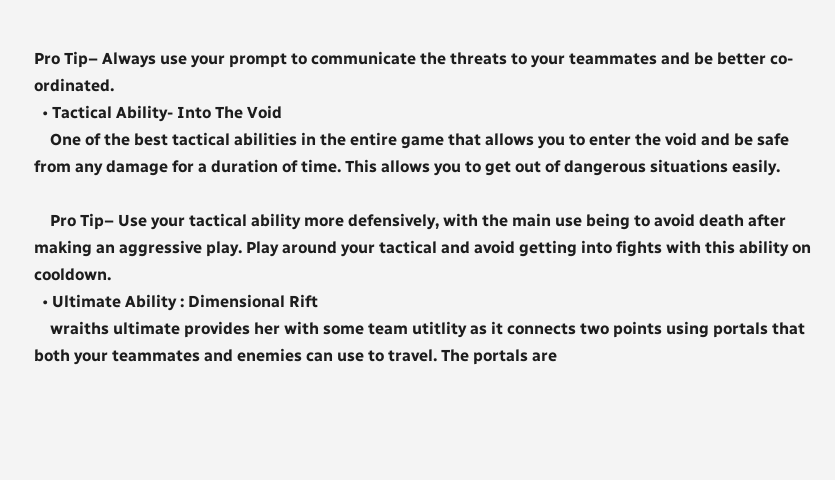Pro Tip– Always use your prompt to communicate the threats to your teammates and be better co-ordinated.
  • Tactical Ability- Into The Void
    One of the best tactical abilities in the entire game that allows you to enter the void and be safe from any damage for a duration of time. This allows you to get out of dangerous situations easily.

    Pro Tip– Use your tactical ability more defensively, with the main use being to avoid death after making an aggressive play. Play around your tactical and avoid getting into fights with this ability on cooldown.
  • Ultimate Ability : Dimensional Rift
    wraiths ultimate provides her with some team utitlity as it connects two points using portals that both your teammates and enemies can use to travel. The portals are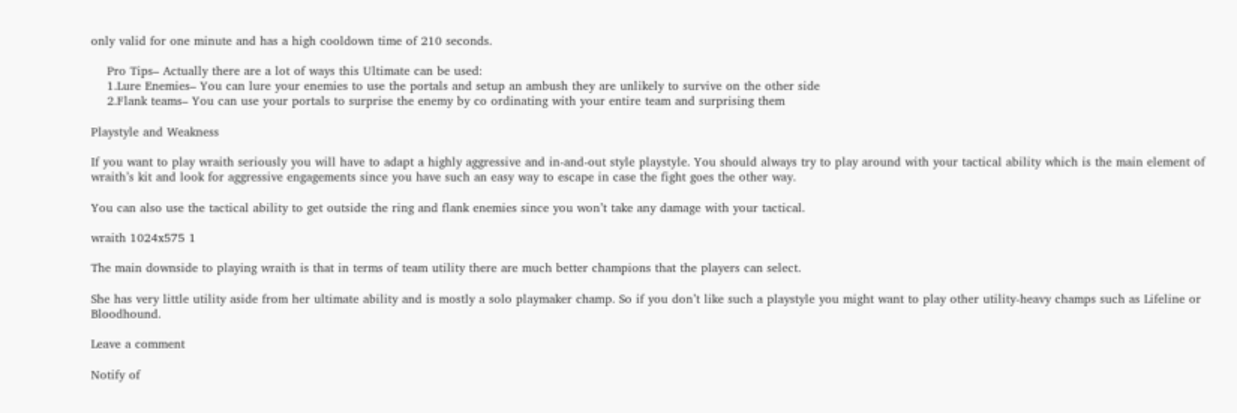only valid for one minute and has a high cooldown time of 210 seconds.

    Pro Tips– Actually there are a lot of ways this Ultimate can be used:
    1.Lure Enemies– You can lure your enemies to use the portals and setup an ambush they are unlikely to survive on the other side
    2.Flank teams– You can use your portals to surprise the enemy by co ordinating with your entire team and surprising them

Playstyle and Weakness

If you want to play wraith seriously you will have to adapt a highly aggressive and in-and-out style playstyle. You should always try to play around with your tactical ability which is the main element of wraith’s kit and look for aggressive engagements since you have such an easy way to escape in case the fight goes the other way.

You can also use the tactical ability to get outside the ring and flank enemies since you won’t take any damage with your tactical.

wraith 1024x575 1

The main downside to playing wraith is that in terms of team utility there are much better champions that the players can select.

She has very little utility aside from her ultimate ability and is mostly a solo playmaker champ. So if you don’t like such a playstyle you might want to play other utility-heavy champs such as Lifeline or Bloodhound.

Leave a comment

Notify of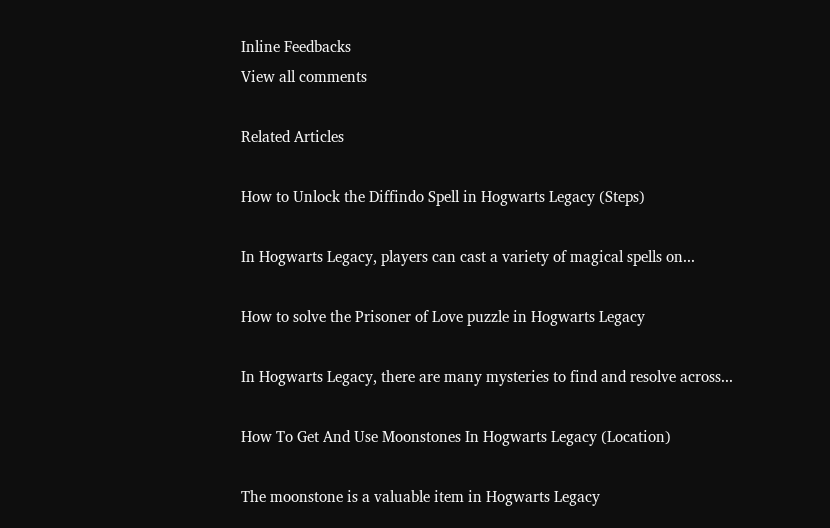Inline Feedbacks
View all comments

Related Articles

How to Unlock the Diffindo Spell in Hogwarts Legacy (Steps)

In Hogwarts Legacy, players can cast a variety of magical spells on...

How to solve the Prisoner of Love puzzle in Hogwarts Legacy

In Hogwarts Legacy, there are many mysteries to find and resolve across...

How To Get And Use Moonstones In Hogwarts Legacy (Location)

The moonstone is a valuable item in Hogwarts Legacy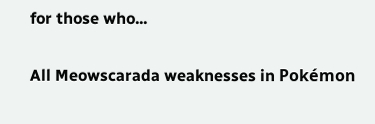for those who...

All Meowscarada weaknesses in Pokémon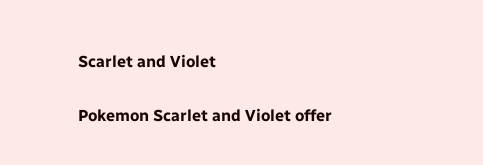Scarlet and Violet

Pokemon Scarlet and Violet offer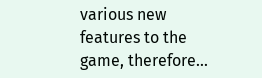various new features to the game, therefore...